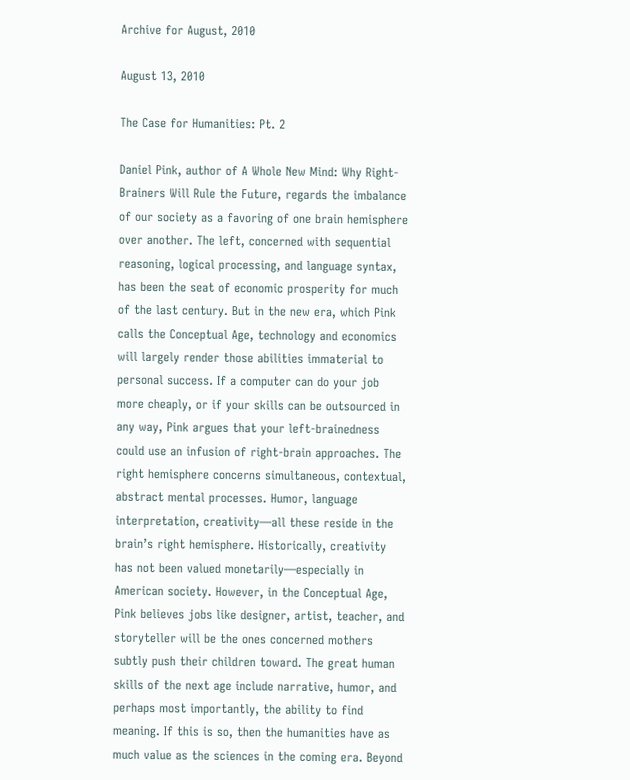Archive for August, 2010

August 13, 2010

The Case for Humanities: Pt. 2

Daniel Pink, author of A Whole New Mind: Why Right-Brainers Will Rule the Future, regards the imbalance of our society as a favoring of one brain hemisphere over another. The left, concerned with sequential reasoning, logical processing, and language syntax, has been the seat of economic prosperity for much of the last century. But in the new era, which Pink calls the Conceptual Age, technology and economics will largely render those abilities immaterial to personal success. If a computer can do your job more cheaply, or if your skills can be outsourced in any way, Pink argues that your left-brainedness could use an infusion of right-brain approaches. The right hemisphere concerns simultaneous, contextual, abstract mental processes. Humor, language interpretation, creativity—all these reside in the brain’s right hemisphere. Historically, creativity has not been valued monetarily—especially in American society. However, in the Conceptual Age, Pink believes jobs like designer, artist, teacher, and storyteller will be the ones concerned mothers subtly push their children toward. The great human skills of the next age include narrative, humor, and perhaps most importantly, the ability to find meaning. If this is so, then the humanities have as much value as the sciences in the coming era. Beyond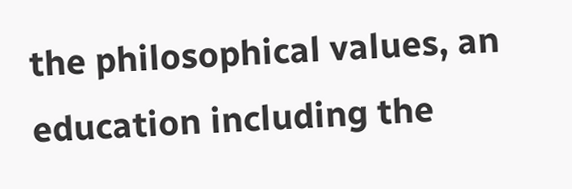the philosophical values, an education including the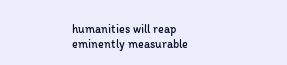humanities will reap eminently measurable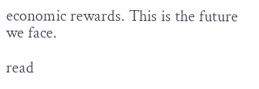economic rewards. This is the future we face.

read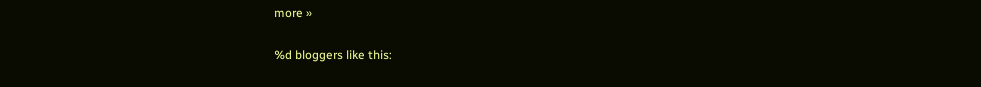more »

%d bloggers like this: